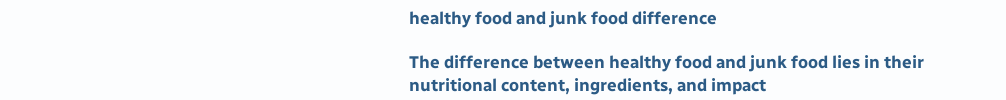healthy food and junk food difference

The difference between healthy food and junk food lies in their nutritional content, ingredients, and impact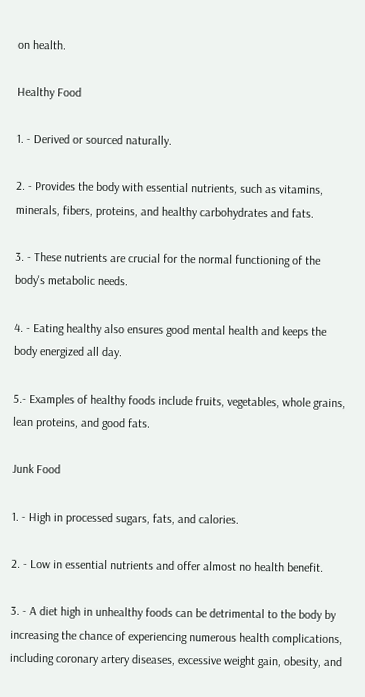on health.

Healthy Food

1. - Derived or sourced naturally.

2. - Provides the body with essential nutrients, such as vitamins, minerals, fibers, proteins, and healthy carbohydrates and fats.

3. - These nutrients are crucial for the normal functioning of the body's metabolic needs.

4. - Eating healthy also ensures good mental health and keeps the body energized all day.

5.- Examples of healthy foods include fruits, vegetables, whole grains, lean proteins, and good fats.

Junk Food

1. - High in processed sugars, fats, and calories.

2. - Low in essential nutrients and offer almost no health benefit.

3. - A diet high in unhealthy foods can be detrimental to the body by increasing the chance of experiencing numerous health complications, including coronary artery diseases, excessive weight gain, obesity, and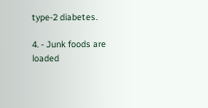type-2 diabetes.

4. - Junk foods are loaded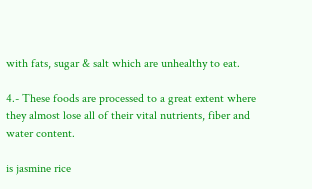with fats, sugar & salt which are unhealthy to eat.

4.- These foods are processed to a great extent where they almost lose all of their vital nutrients, fiber and water content.

is jasmine rice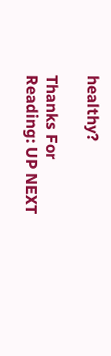healthy?

Thanks For Reading: UP NEXT